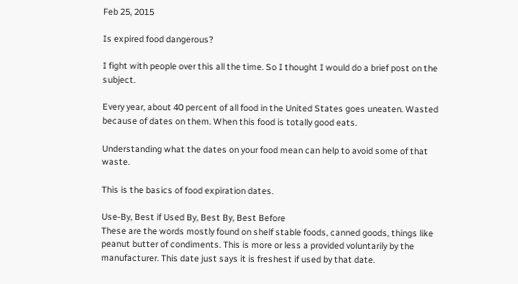Feb 25, 2015

Is expired food dangerous?

I fight with people over this all the time. So I thought I would do a brief post on the subject.

Every year, about 40 percent of all food in the United States goes uneaten. Wasted because of dates on them. When this food is totally good eats.

Understanding what the dates on your food mean can help to avoid some of that waste.

This is the basics of food expiration dates.

Use-By, Best if Used By, Best By, Best Before
These are the words mostly found on shelf stable foods, canned goods, things like peanut butter of condiments. This is more or less a provided voluntarily by the manufacturer. This date just says it is freshest if used by that date.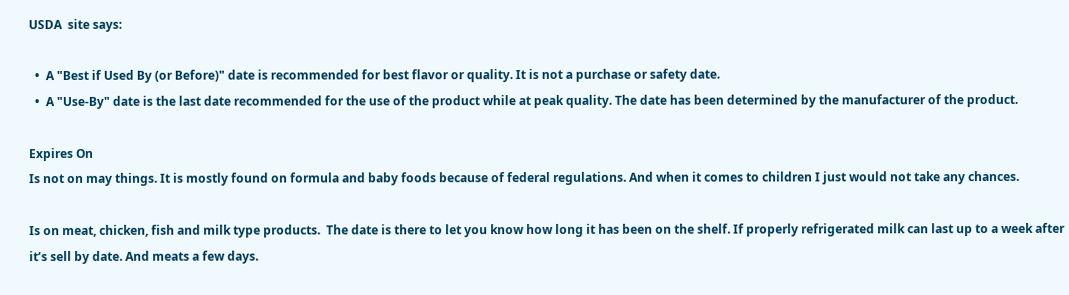USDA  site says:

  •  A "Best if Used By (or Before)" date is recommended for best flavor or quality. It is not a purchase or safety date.
  •  A "Use-By" date is the last date recommended for the use of the product while at peak quality. The date has been determined by the manufacturer of the product.

Expires On
Is not on may things. It is mostly found on formula and baby foods because of federal regulations. And when it comes to children I just would not take any chances.

Is on meat, chicken, fish and milk type products.  The date is there to let you know how long it has been on the shelf. If properly refrigerated milk can last up to a week after it’s sell by date. And meats a few days.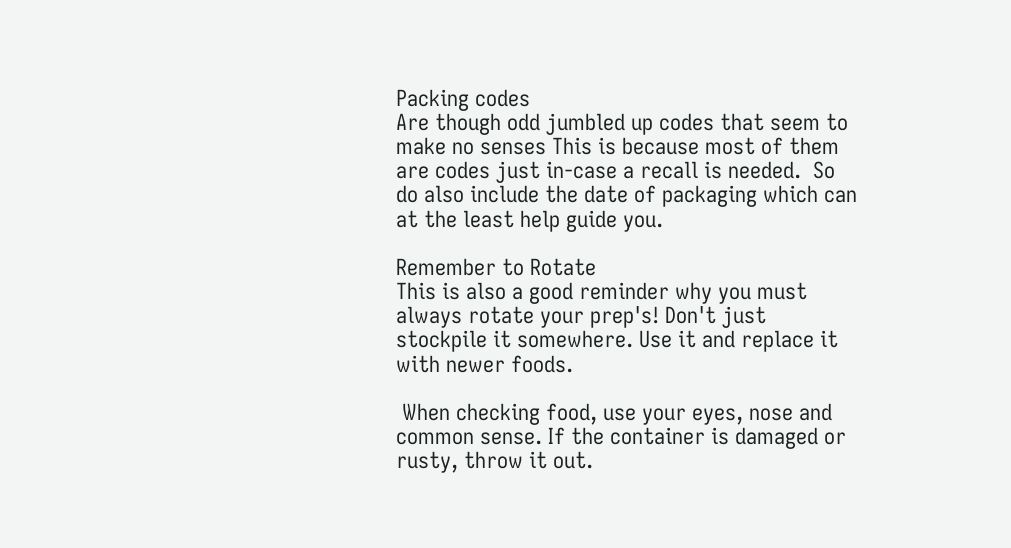Packing codes
Are though odd jumbled up codes that seem to make no senses This is because most of them are codes just in-case a recall is needed.  So do also include the date of packaging which can at the least help guide you.

Remember to Rotate
This is also a good reminder why you must always rotate your prep's! Don't just stockpile it somewhere. Use it and replace it with newer foods.

 When checking food, use your eyes, nose and common sense. If the container is damaged or rusty, throw it out.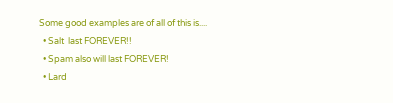Some good examples are of all of this is....
  • Salt  last FOREVER!!
  • Spam also will last FOREVER!
  • Lard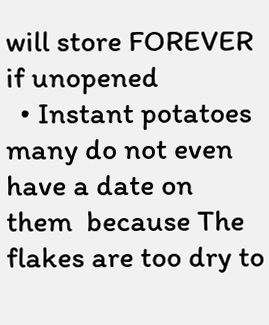will store FOREVER if unopened
  • Instant potatoes many do not even have a date on them  because The flakes are too dry to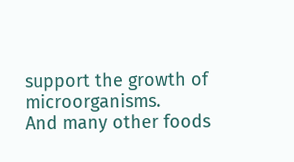support the growth of microorganisms.
And many other foods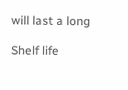will last a long

Shelf life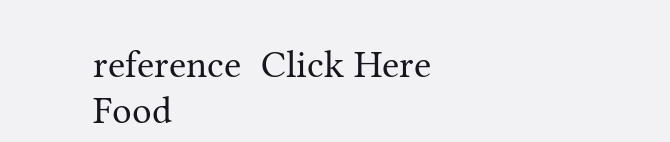reference  Click Here
Food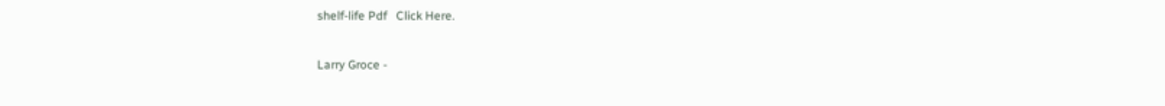shelf-life Pdf   Click Here.

Larry Groce -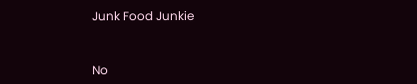Junk Food Junkie


No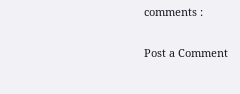comments :

Post a Comment